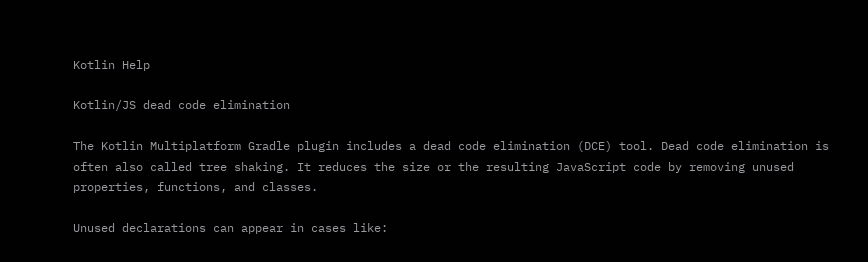Kotlin Help

Kotlin/JS dead code elimination

The Kotlin Multiplatform Gradle plugin includes a dead code elimination (DCE) tool. Dead code elimination is often also called tree shaking. It reduces the size or the resulting JavaScript code by removing unused properties, functions, and classes.

Unused declarations can appear in cases like: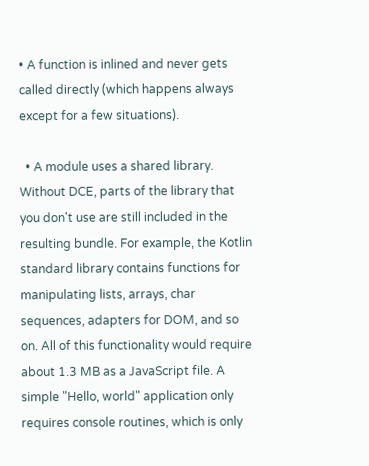• A function is inlined and never gets called directly (which happens always except for a few situations).

  • A module uses a shared library. Without DCE, parts of the library that you don't use are still included in the resulting bundle. For example, the Kotlin standard library contains functions for manipulating lists, arrays, char sequences, adapters for DOM, and so on. All of this functionality would require about 1.3 MB as a JavaScript file. A simple "Hello, world" application only requires console routines, which is only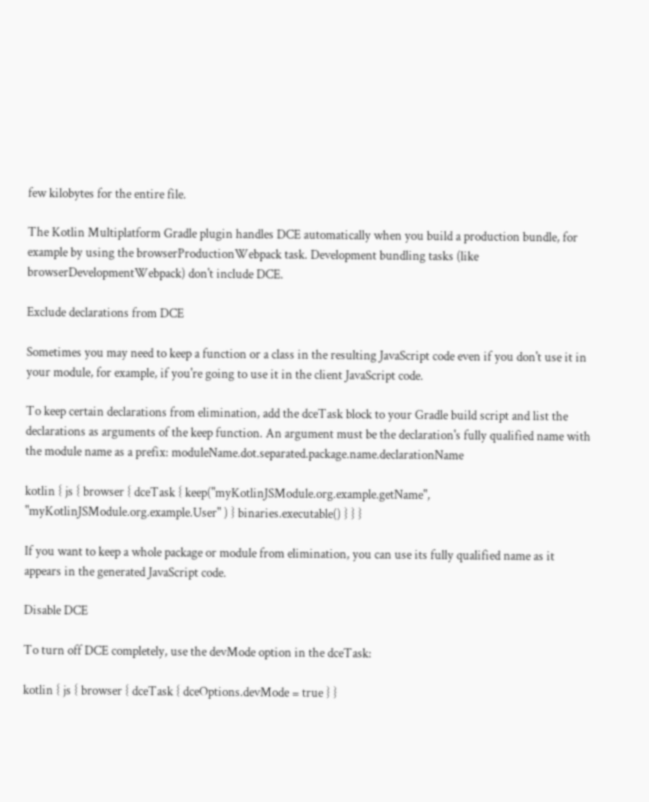few kilobytes for the entire file.

The Kotlin Multiplatform Gradle plugin handles DCE automatically when you build a production bundle, for example by using the browserProductionWebpack task. Development bundling tasks (like browserDevelopmentWebpack) don't include DCE.

Exclude declarations from DCE

Sometimes you may need to keep a function or a class in the resulting JavaScript code even if you don't use it in your module, for example, if you're going to use it in the client JavaScript code.

To keep certain declarations from elimination, add the dceTask block to your Gradle build script and list the declarations as arguments of the keep function. An argument must be the declaration's fully qualified name with the module name as a prefix: moduleName.dot.separated.package.name.declarationName

kotlin { js { browser { dceTask { keep("myKotlinJSModule.org.example.getName", "myKotlinJSModule.org.example.User" ) } binaries.executable() } } }

If you want to keep a whole package or module from elimination, you can use its fully qualified name as it appears in the generated JavaScript code.

Disable DCE

To turn off DCE completely, use the devMode option in the dceTask:

kotlin { js { browser { dceTask { dceOptions.devMode = true } }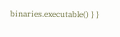binaries.executable() } }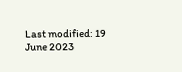Last modified: 19 June 2023